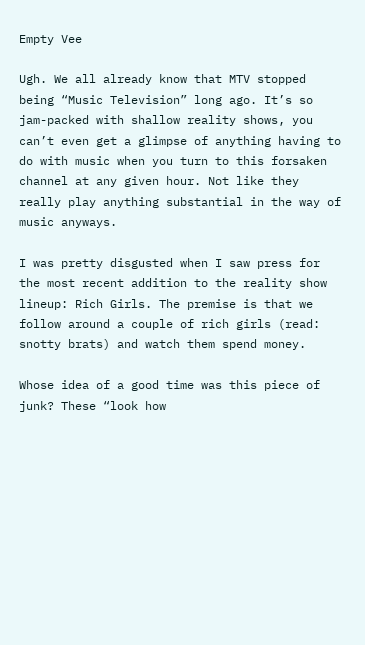Empty Vee

Ugh. We all already know that MTV stopped being “Music Television” long ago. It’s so jam-packed with shallow reality shows, you can’t even get a glimpse of anything having to do with music when you turn to this forsaken channel at any given hour. Not like they really play anything substantial in the way of music anyways.

I was pretty disgusted when I saw press for the most recent addition to the reality show lineup: Rich Girls. The premise is that we follow around a couple of rich girls (read: snotty brats) and watch them spend money.

Whose idea of a good time was this piece of junk? These “look how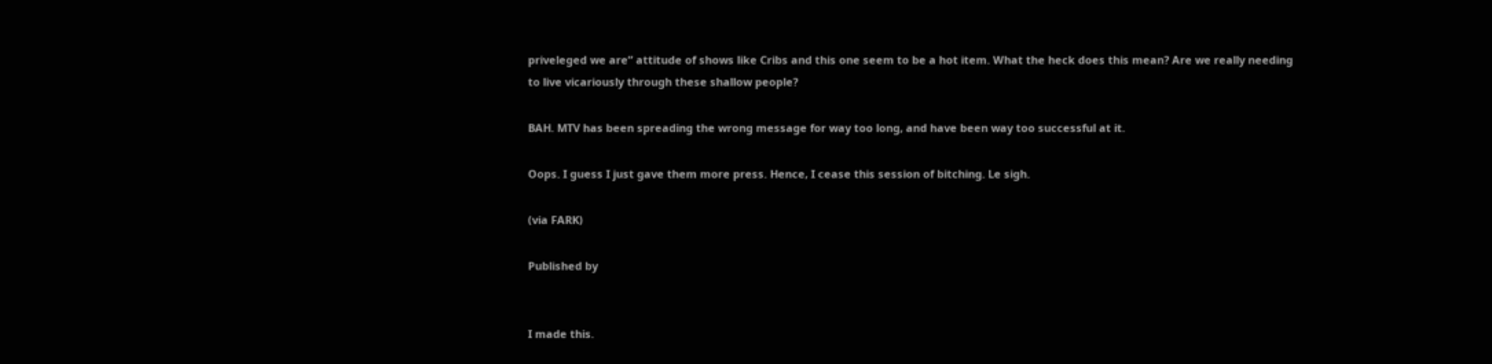priveleged we are” attitude of shows like Cribs and this one seem to be a hot item. What the heck does this mean? Are we really needing to live vicariously through these shallow people?

BAH. MTV has been spreading the wrong message for way too long, and have been way too successful at it.

Oops. I guess I just gave them more press. Hence, I cease this session of bitching. Le sigh.

(via FARK)

Published by


I made this.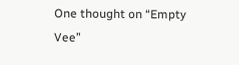One thought on “Empty Vee”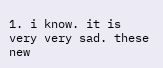1. i know. it is very very sad. these new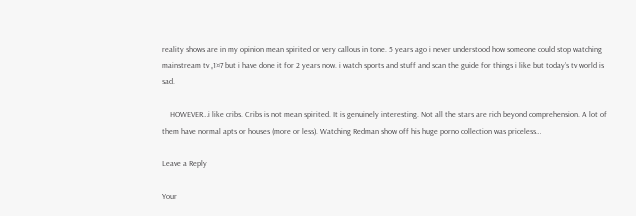reality shows are in my opinion mean spirited or very callous in tone. 5 years ago i never understood how someone could stop watching mainstream tv „1¤7 but i have done it for 2 years now. i watch sports and stuff and scan the guide for things i like but today’s tv world is sad.

    HOWEVER…i like cribs. Cribs is not mean spirited. It is genuinely interesting. Not all the stars are rich beyond comprehension. A lot of them have normal apts or houses (more or less). Watching Redman show off his huge porno collection was priceless…

Leave a Reply

Your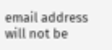email address will not be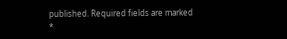published. Required fields are marked *